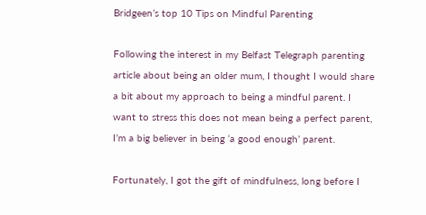Bridgeen’s top 10 Tips on Mindful Parenting

Following the interest in my Belfast Telegraph parenting article about being an older mum, I thought I would share a bit about my approach to being a mindful parent. I want to stress this does not mean being a perfect parent, I’m a big believer in being ‘a good enough’ parent.

Fortunately, I got the gift of mindfulness, long before I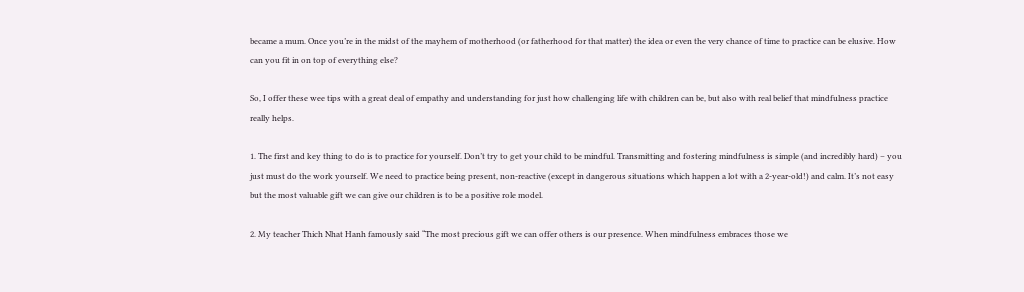became a mum. Once you’re in the midst of the mayhem of motherhood (or fatherhood for that matter) the idea or even the very chance of time to practice can be elusive. How can you fit in on top of everything else?

So, I offer these wee tips with a great deal of empathy and understanding for just how challenging life with children can be, but also with real belief that mindfulness practice really helps.

1. The first and key thing to do is to practice for yourself. Don’t try to get your child to be mindful. Transmitting and fostering mindfulness is simple (and incredibly hard) – you just must do the work yourself. We need to practice being present, non-reactive (except in dangerous situations which happen a lot with a 2-year-old!) and calm. It’s not easy but the most valuable gift we can give our children is to be a positive role model.

2. My teacher Thich Nhat Hanh famously said “The most precious gift we can offer others is our presence. When mindfulness embraces those we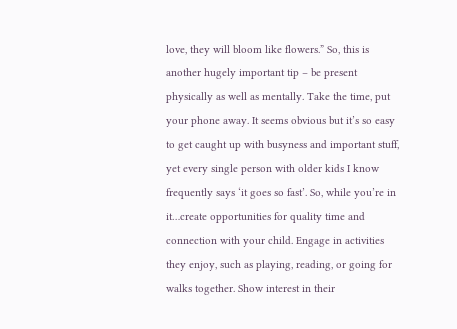love, they will bloom like flowers.” So, this is another hugely important tip – be present physically as well as mentally. Take the time, put your phone away. It seems obvious but it’s so easy to get caught up with busyness and important stuff, yet every single person with older kids I know frequently says ‘it goes so fast’. So, while you’re in it…create opportunities for quality time and connection with your child. Engage in activities they enjoy, such as playing, reading, or going for walks together. Show interest in their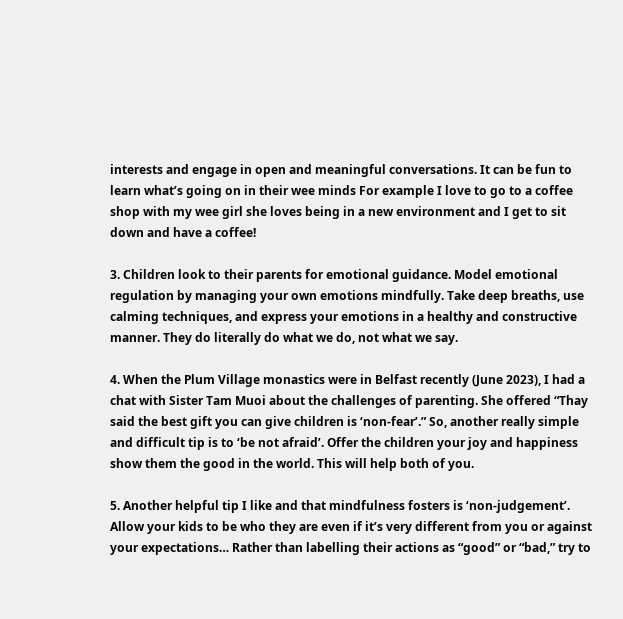interests and engage in open and meaningful conversations. It can be fun to learn what’s going on in their wee minds For example I love to go to a coffee shop with my wee girl she loves being in a new environment and I get to sit down and have a coffee!

3. Children look to their parents for emotional guidance. Model emotional regulation by managing your own emotions mindfully. Take deep breaths, use calming techniques, and express your emotions in a healthy and constructive manner. They do literally do what we do, not what we say.

4. When the Plum Village monastics were in Belfast recently (June 2023), I had a chat with Sister Tam Muoi about the challenges of parenting. She offered “Thay said the best gift you can give children is ‘non-fear’.” So, another really simple and difficult tip is to ‘be not afraid’. Offer the children your joy and happiness show them the good in the world. This will help both of you.

5. Another helpful tip I like and that mindfulness fosters is ‘non-judgement’. Allow your kids to be who they are even if it’s very different from you or against your expectations… Rather than labelling their actions as “good” or “bad,” try to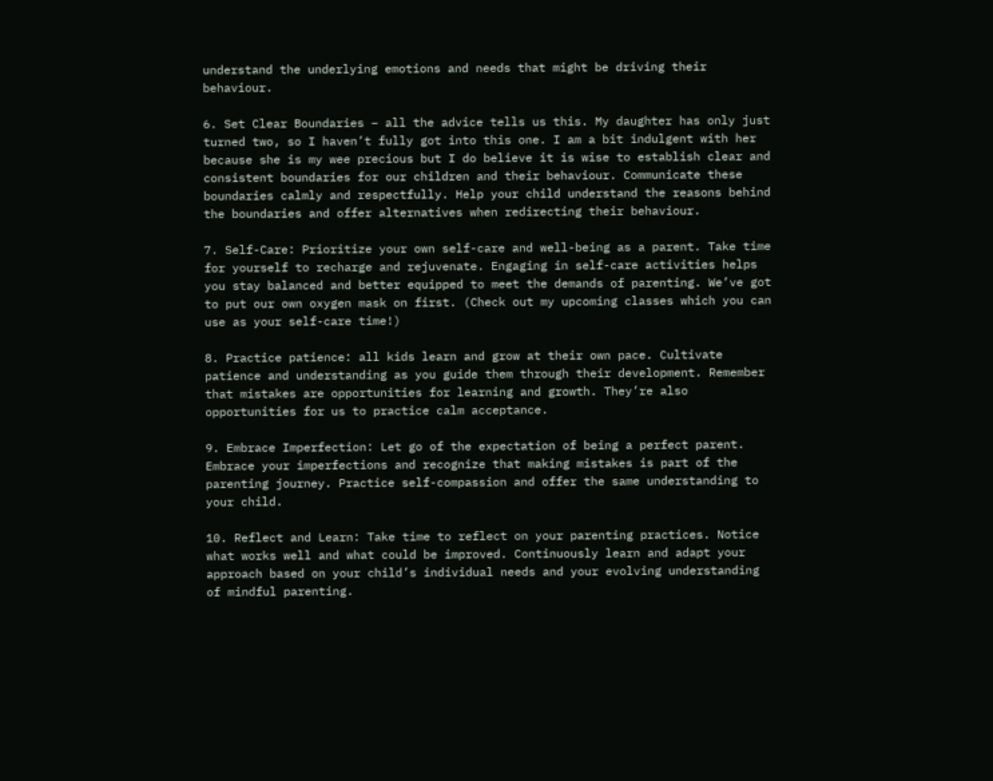understand the underlying emotions and needs that might be driving their behaviour.

6. Set Clear Boundaries – all the advice tells us this. My daughter has only just turned two, so I haven’t fully got into this one. I am a bit indulgent with her because she is my wee precious but I do believe it is wise to establish clear and consistent boundaries for our children and their behaviour. Communicate these boundaries calmly and respectfully. Help your child understand the reasons behind the boundaries and offer alternatives when redirecting their behaviour.

7. Self-Care: Prioritize your own self-care and well-being as a parent. Take time for yourself to recharge and rejuvenate. Engaging in self-care activities helps you stay balanced and better equipped to meet the demands of parenting. We’ve got to put our own oxygen mask on first. (Check out my upcoming classes which you can use as your self-care time!)

8. Practice patience: all kids learn and grow at their own pace. Cultivate patience and understanding as you guide them through their development. Remember that mistakes are opportunities for learning and growth. They’re also opportunities for us to practice calm acceptance.

9. Embrace Imperfection: Let go of the expectation of being a perfect parent. Embrace your imperfections and recognize that making mistakes is part of the parenting journey. Practice self-compassion and offer the same understanding to your child.

10. Reflect and Learn: Take time to reflect on your parenting practices. Notice what works well and what could be improved. Continuously learn and adapt your approach based on your child’s individual needs and your evolving understanding of mindful parenting.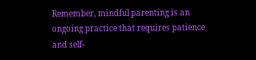Remember, mindful parenting is an ongoing practice that requires patience and self-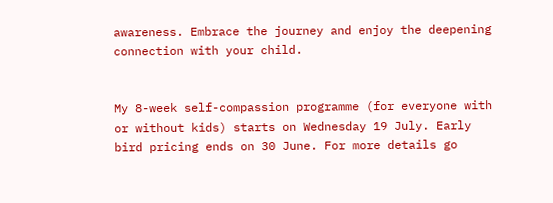awareness. Embrace the journey and enjoy the deepening connection with your child.


My 8-week self-compassion programme (for everyone with or without kids) starts on Wednesday 19 July. Early bird pricing ends on 30 June. For more details go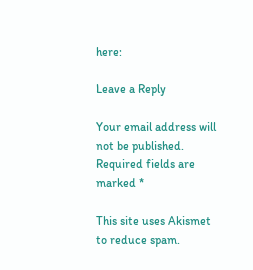here:

Leave a Reply

Your email address will not be published. Required fields are marked *

This site uses Akismet to reduce spam.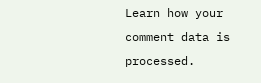Learn how your comment data is processed.